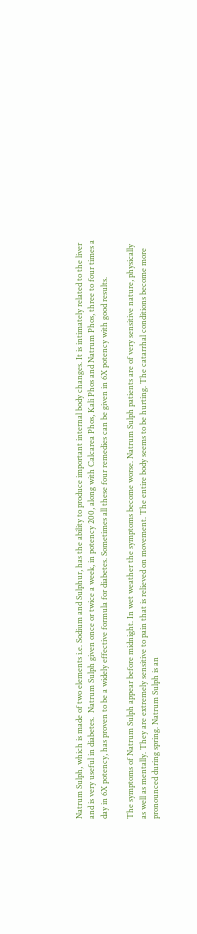Natrum Sulph, which is made of two elements i.e. Sodium and Sulphur, has the ability to produce important internal body changes. It is intimately related to the liver and is very useful in diabetes.  Natrum Sulph given once or twice a week, in potency 200, along with Calcarea Phos, Kali Phos and Natrum Phos, three to four times a day in 6X potency, has proven to be a widely effective formula for diabetes. Sometimes all these four remedies can be given in 6X potency with good results.

The symptoms of Natrum Sulph appear before midnight. In wet weather the symptoms become worse. Natrum Sulph patients are of very sensitive nature, physically as well as mentally. They are extremely sensitive to pain that is relieved on movement. The entire body seems to be hurting. The catarrhal conditions become more pronounced during spring. Natrum Sulph is an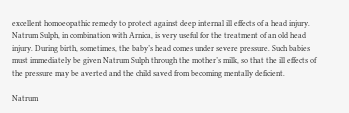excellent homoeopathic remedy to protect against deep internal ill effects of a head injury. Natrum Sulph, in combination with Arnica, is very useful for the treatment of an old head injury. During birth, sometimes, the baby’s head comes under severe pressure. Such babies must immediately be given Natrum Sulph through the mother’s milk, so that the ill effects of the pressure may be averted and the child saved from becoming mentally deficient.

Natrum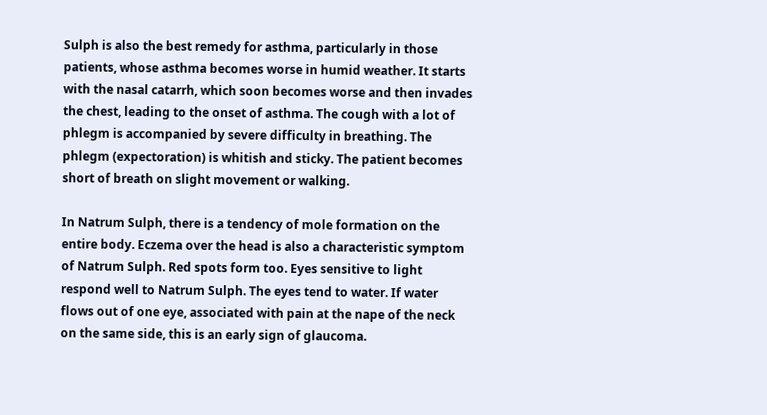Sulph is also the best remedy for asthma, particularly in those patients, whose asthma becomes worse in humid weather. It starts with the nasal catarrh, which soon becomes worse and then invades the chest, leading to the onset of asthma. The cough with a lot of phlegm is accompanied by severe difficulty in breathing. The phlegm (expectoration) is whitish and sticky. The patient becomes short of breath on slight movement or walking.

In Natrum Sulph, there is a tendency of mole formation on the entire body. Eczema over the head is also a characteristic symptom of Natrum Sulph. Red spots form too. Eyes sensitive to light respond well to Natrum Sulph. The eyes tend to water. If water flows out of one eye, associated with pain at the nape of the neck on the same side, this is an early sign of glaucoma.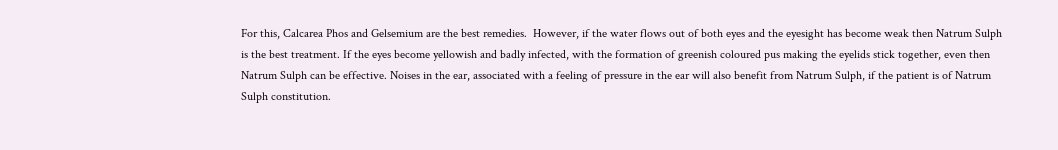For this, Calcarea Phos and Gelsemium are the best remedies.  However, if the water flows out of both eyes and the eyesight has become weak then Natrum Sulph is the best treatment. If the eyes become yellowish and badly infected, with the formation of greenish coloured pus making the eyelids stick together, even then Natrum Sulph can be effective. Noises in the ear, associated with a feeling of pressure in the ear will also benefit from Natrum Sulph, if the patient is of Natrum Sulph constitution.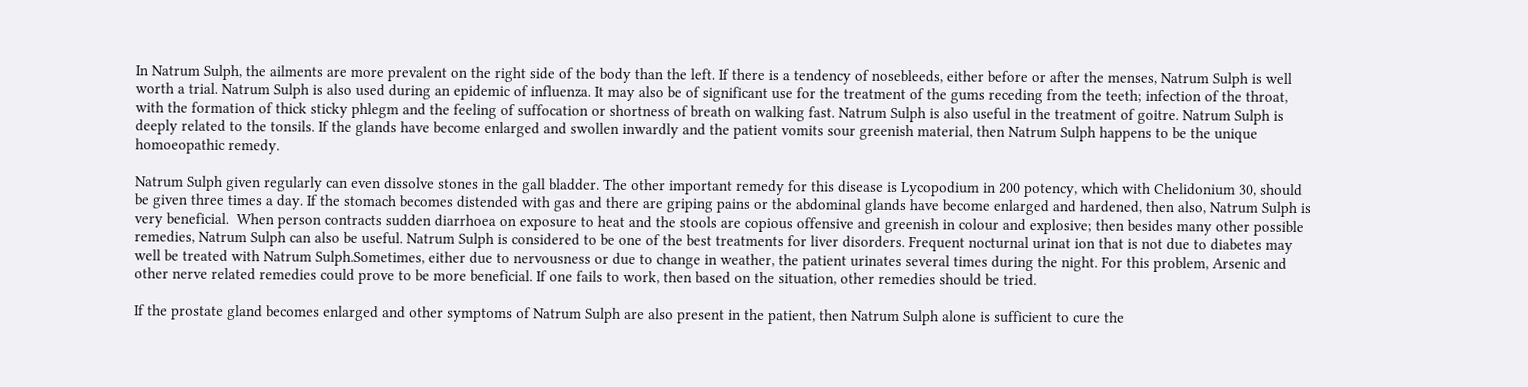In Natrum Sulph, the ailments are more prevalent on the right side of the body than the left. If there is a tendency of nosebleeds, either before or after the menses, Natrum Sulph is well worth a trial. Natrum Sulph is also used during an epidemic of influenza. It may also be of significant use for the treatment of the gums receding from the teeth; infection of the throat, with the formation of thick sticky phlegm and the feeling of suffocation or shortness of breath on walking fast. Natrum Sulph is also useful in the treatment of goitre. Natrum Sulph is deeply related to the tonsils. If the glands have become enlarged and swollen inwardly and the patient vomits sour greenish material, then Natrum Sulph happens to be the unique homoeopathic remedy.

Natrum Sulph given regularly can even dissolve stones in the gall bladder. The other important remedy for this disease is Lycopodium in 200 potency, which with Chelidonium 30, should be given three times a day. If the stomach becomes distended with gas and there are griping pains or the abdominal glands have become enlarged and hardened, then also, Natrum Sulph is very beneficial.  When person contracts sudden diarrhoea on exposure to heat and the stools are copious offensive and greenish in colour and explosive; then besides many other possible remedies, Natrum Sulph can also be useful. Natrum Sulph is considered to be one of the best treatments for liver disorders. Frequent nocturnal urinat ion that is not due to diabetes may well be treated with Natrum Sulph.Sometimes, either due to nervousness or due to change in weather, the patient urinates several times during the night. For this problem, Arsenic and other nerve related remedies could prove to be more beneficial. If one fails to work, then based on the situation, other remedies should be tried.

If the prostate gland becomes enlarged and other symptoms of Natrum Sulph are also present in the patient, then Natrum Sulph alone is sufficient to cure the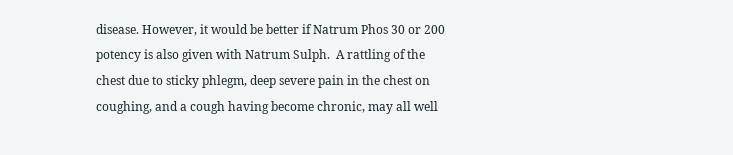disease. However, it would be better if Natrum Phos 30 or 200 potency is also given with Natrum Sulph.  A rattling of the chest due to sticky phlegm, deep severe pain in the chest on coughing, and a cough having become chronic, may all well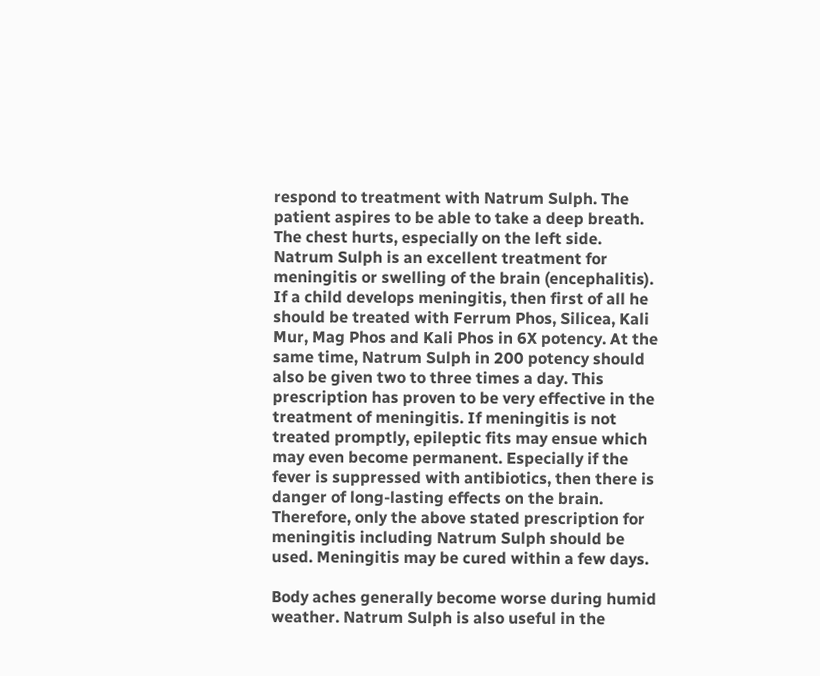respond to treatment with Natrum Sulph. The patient aspires to be able to take a deep breath. The chest hurts, especially on the left side.  Natrum Sulph is an excellent treatment for meningitis or swelling of the brain (encephalitis). If a child develops meningitis, then first of all he should be treated with Ferrum Phos, Silicea, Kali Mur, Mag Phos and Kali Phos in 6X potency. At the same time, Natrum Sulph in 200 potency should also be given two to three times a day. This prescription has proven to be very effective in the treatment of meningitis. If meningitis is not treated promptly, epileptic fits may ensue which may even become permanent. Especially if the fever is suppressed with antibiotics, then there is danger of long-lasting effects on the brain. Therefore, only the above stated prescription for meningitis including Natrum Sulph should be used. Meningitis may be cured within a few days.

Body aches generally become worse during humid weather. Natrum Sulph is also useful in the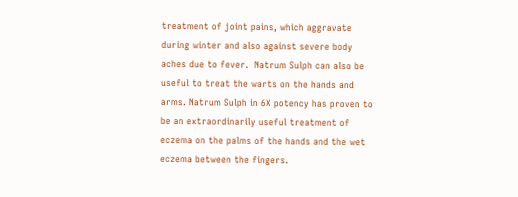treatment of joint pains, which aggravate during winter and also against severe body aches due to fever.  Natrum Sulph can also be useful to treat the warts on the hands and arms. Natrum Sulph in 6X potency has proven to be an extraordinarily useful treatment of eczema on the palms of the hands and the wet eczema between the fingers.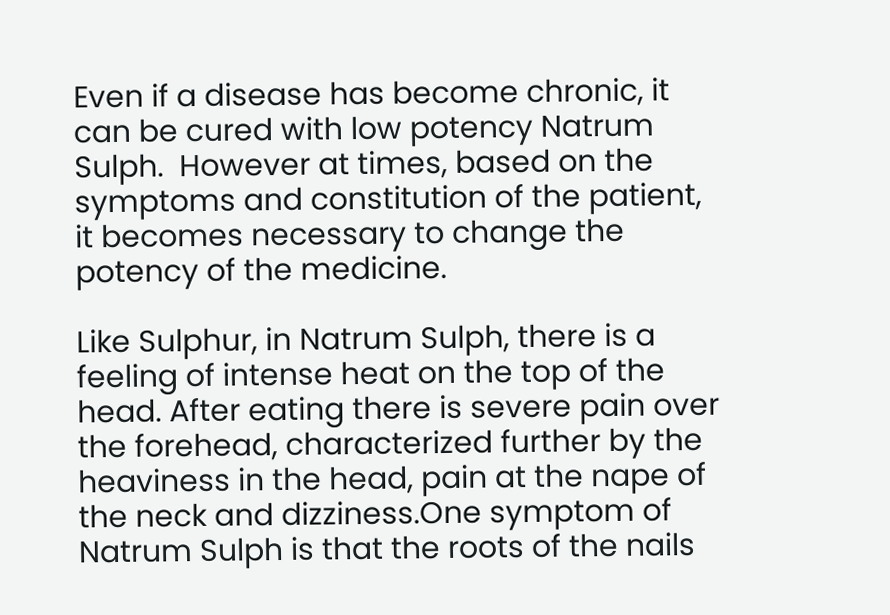Even if a disease has become chronic, it can be cured with low potency Natrum Sulph.  However at times, based on the symptoms and constitution of the patient, it becomes necessary to change the potency of the medicine.

Like Sulphur, in Natrum Sulph, there is a feeling of intense heat on the top of the head. After eating there is severe pain over the forehead, characterized further by the heaviness in the head, pain at the nape of the neck and dizziness.One symptom of Natrum Sulph is that the roots of the nails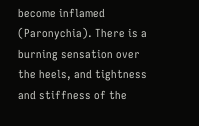become inflamed (Paronychia). There is a burning sensation over the heels, and tightness and stiffness of the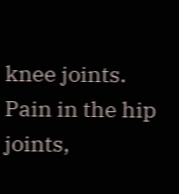knee joints. Pain in the hip joints,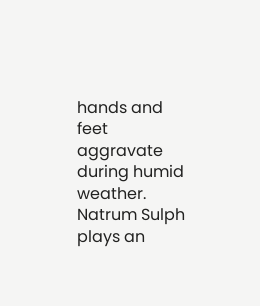hands and feet aggravate during humid weather. Natrum Sulph plays an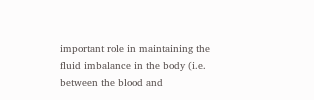important role in maintaining the fluid imbalance in the body (i.e.  between the blood and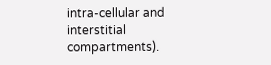intra-cellular and interstitial compartments).